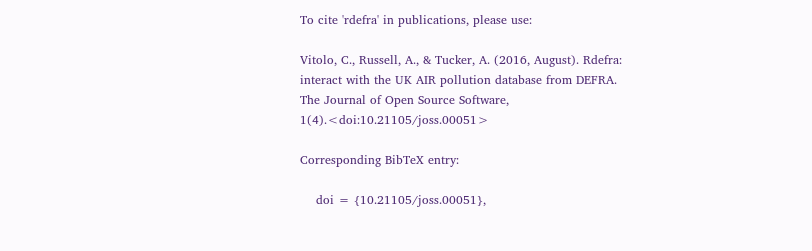To cite 'rdefra' in publications, please use:

Vitolo, C., Russell, A., & Tucker, A. (2016, August). Rdefra: interact with the UK AIR pollution database from DEFRA. The Journal of Open Source Software, 1(4).<doi:10.21105/joss.00051>

Corresponding BibTeX entry:

    doi = {10.21105/joss.00051},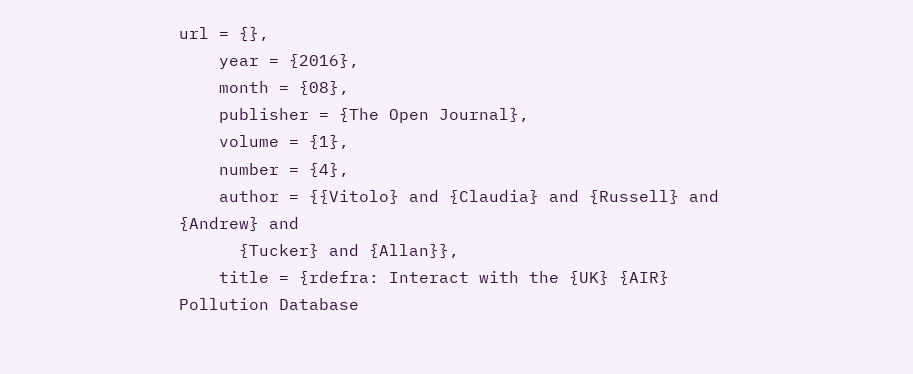url = {},
    year = {2016},
    month = {08},
    publisher = {The Open Journal},
    volume = {1},
    number = {4},
    author = {{Vitolo} and {Claudia} and {Russell} and {Andrew} and
      {Tucker} and {Allan}},
    title = {rdefra: Interact with the {UK} {AIR} Pollution Database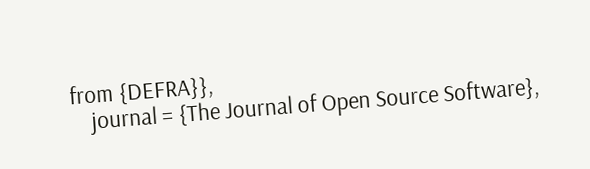from {DEFRA}},
    journal = {The Journal of Open Source Software},